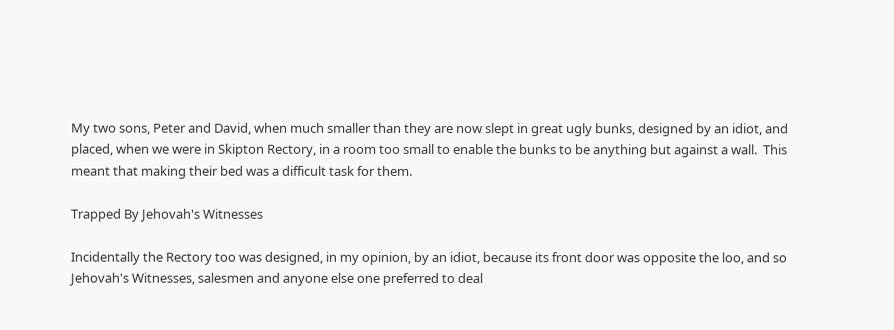My two sons, Peter and David, when much smaller than they are now slept in great ugly bunks, designed by an idiot, and placed, when we were in Skipton Rectory, in a room too small to enable the bunks to be anything but against a wall.  This meant that making their bed was a difficult task for them.

Trapped By Jehovah's Witnesses

Incidentally the Rectory too was designed, in my opinion, by an idiot, because its front door was opposite the loo, and so Jehovah's Witnesses, salesmen and anyone else one preferred to deal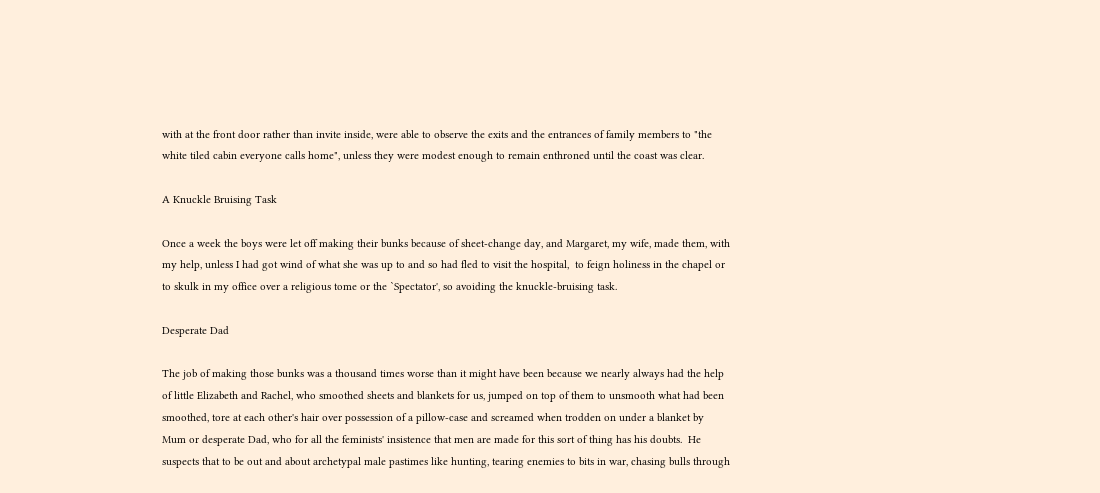with at the front door rather than invite inside, were able to observe the exits and the entrances of family members to "the white tiled cabin everyone calls home", unless they were modest enough to remain enthroned until the coast was clear.

A Knuckle Bruising Task

Once a week the boys were let off making their bunks because of sheet-change day, and Margaret, my wife, made them, with my help, unless I had got wind of what she was up to and so had fled to visit the hospital,  to feign holiness in the chapel or to skulk in my office over a religious tome or the `Spectator', so avoiding the knuckle-bruising task.

Desperate Dad

The job of making those bunks was a thousand times worse than it might have been because we nearly always had the help of little Elizabeth and Rachel, who smoothed sheets and blankets for us, jumped on top of them to unsmooth what had been smoothed, tore at each other's hair over possession of a pillow-case and screamed when trodden on under a blanket by Mum or desperate Dad, who for all the feminists' insistence that men are made for this sort of thing has his doubts.  He suspects that to be out and about archetypal male pastimes like hunting, tearing enemies to bits in war, chasing bulls through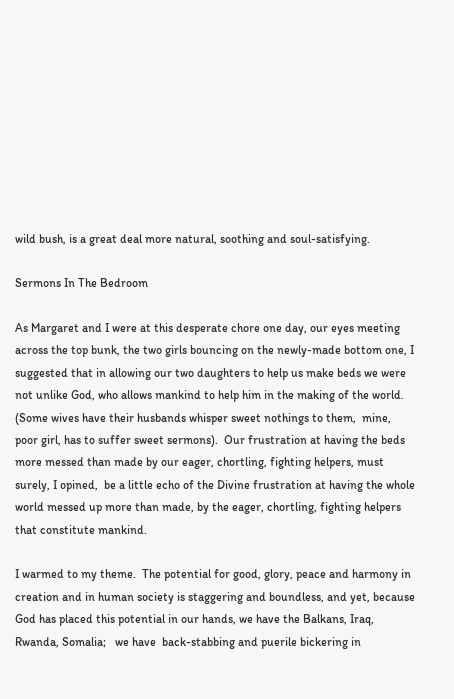wild bush, is a great deal more natural, soothing and soul-satisfying.

Sermons In The Bedroom

As Margaret and I were at this desperate chore one day, our eyes meeting across the top bunk, the two girls bouncing on the newly-made bottom one, I suggested that in allowing our two daughters to help us make beds we were not unlike God, who allows mankind to help him in the making of the world. (Some wives have their husbands whisper sweet nothings to them,  mine, poor girl, has to suffer sweet sermons).  Our frustration at having the beds more messed than made by our eager, chortling, fighting helpers, must surely, I opined,  be a little echo of the Divine frustration at having the whole world messed up more than made, by the eager, chortling, fighting helpers that constitute mankind.

I warmed to my theme.  The potential for good, glory, peace and harmony in creation and in human society is staggering and boundless, and yet, because God has placed this potential in our hands, we have the Balkans, Iraq, Rwanda, Somalia;   we have  back-stabbing and puerile bickering in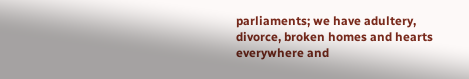parliaments; we have adultery, divorce, broken homes and hearts everywhere and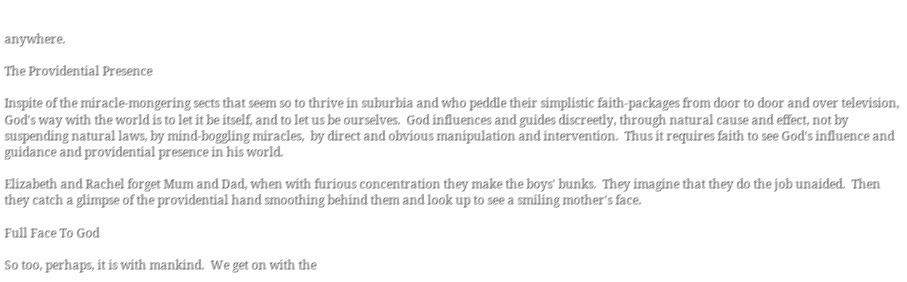anywhere.

The Providential Presence

Inspite of the miracle-mongering sects that seem so to thrive in suburbia and who peddle their simplistic faith-packages from door to door and over television, God's way with the world is to let it be itself, and to let us be ourselves.  God influences and guides discreetly, through natural cause and effect, not by suspending natural laws, by mind-boggling miracles,  by direct and obvious manipulation and intervention.  Thus it requires faith to see God's influence and guidance and providential presence in his world.

Elizabeth and Rachel forget Mum and Dad, when with furious concentration they make the boys' bunks.  They imagine that they do the job unaided.  Then they catch a glimpse of the providential hand smoothing behind them and look up to see a smiling mother's face.

Full Face To God

So too, perhaps, it is with mankind.  We get on with the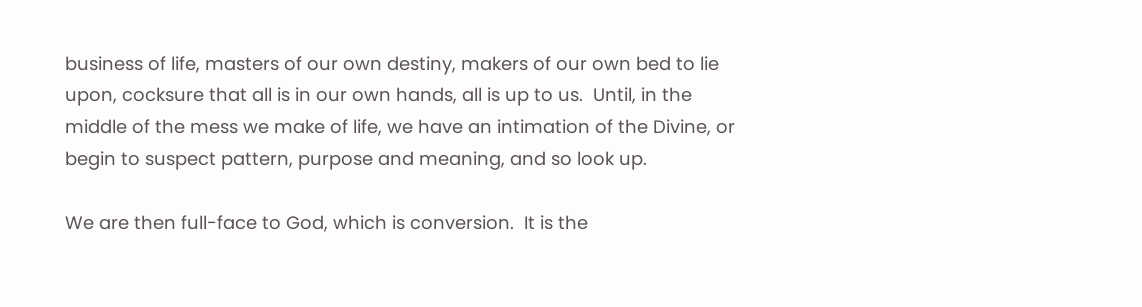business of life, masters of our own destiny, makers of our own bed to lie upon, cocksure that all is in our own hands, all is up to us.  Until, in the middle of the mess we make of life, we have an intimation of the Divine, or begin to suspect pattern, purpose and meaning, and so look up.

We are then full-face to God, which is conversion.  It is the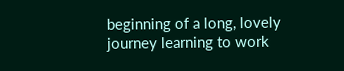beginning of a long, lovely journey learning to work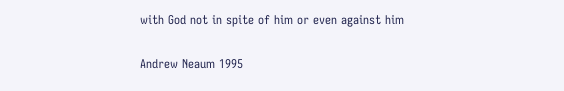with God not in spite of him or even against him

Andrew Neaum 1995